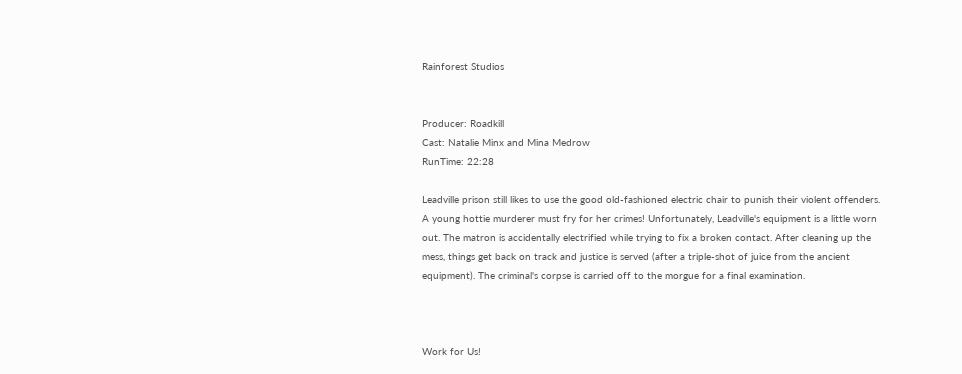Rainforest Studios


Producer: Roadkill
Cast: Natalie Minx and Mina Medrow
RunTime: 22:28

Leadville prison still likes to use the good old-fashioned electric chair to punish their violent offenders. A young hottie murderer must fry for her crimes! Unfortunately, Leadville's equipment is a little worn out. The matron is accidentally electrified while trying to fix a broken contact. After cleaning up the mess, things get back on track and justice is served (after a triple-shot of juice from the ancient equipment). The criminal's corpse is carried off to the morgue for a final examination.



Work for Us!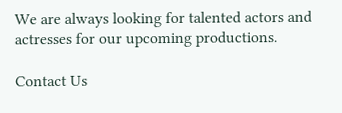We are always looking for talented actors and actresses for our upcoming productions.

Contact Us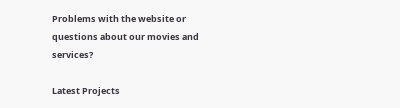Problems with the website or questions about our movies and services?

Latest Projects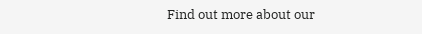Find out more about our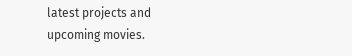latest projects and upcoming movies.